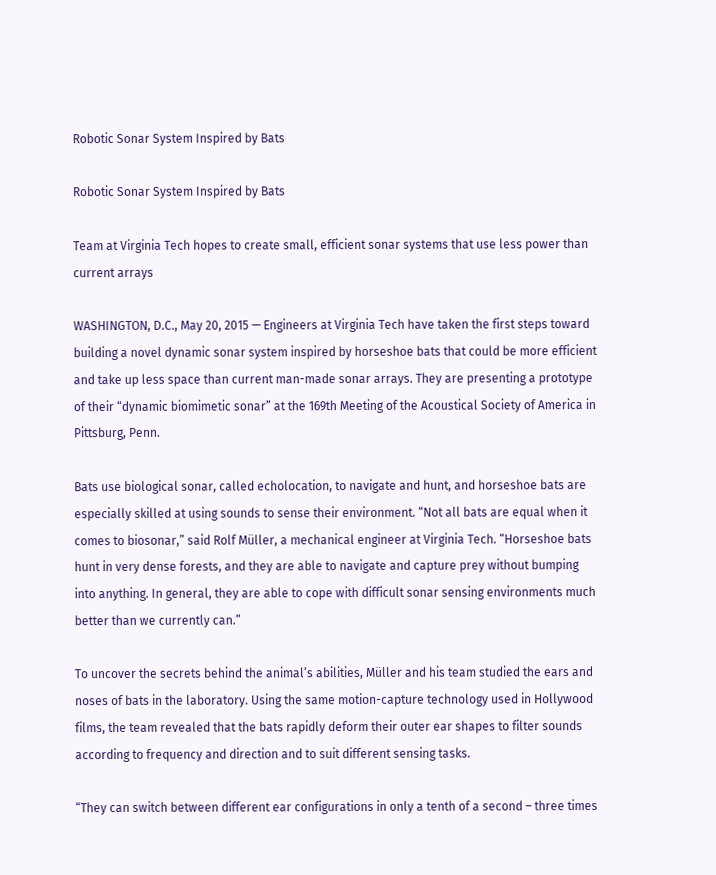Robotic Sonar System Inspired by Bats

Robotic Sonar System Inspired by Bats

Team at Virginia Tech hopes to create small, efficient sonar systems that use less power than current arrays

WASHINGTON, D.C., May 20, 2015 — Engineers at Virginia Tech have taken the first steps toward building a novel dynamic sonar system inspired by horseshoe bats that could be more efficient and take up less space than current man-made sonar arrays. They are presenting a prototype of their “dynamic biomimetic sonar” at the 169th Meeting of the Acoustical Society of America in Pittsburg, Penn.

Bats use biological sonar, called echolocation, to navigate and hunt, and horseshoe bats are especially skilled at using sounds to sense their environment. “Not all bats are equal when it comes to biosonar,” said Rolf Müller, a mechanical engineer at Virginia Tech. “Horseshoe bats hunt in very dense forests, and they are able to navigate and capture prey without bumping into anything. In general, they are able to cope with difficult sonar sensing environments much better than we currently can.”

To uncover the secrets behind the animal’s abilities, Müller and his team studied the ears and noses of bats in the laboratory. Using the same motion-capture technology used in Hollywood films, the team revealed that the bats rapidly deform their outer ear shapes to filter sounds according to frequency and direction and to suit different sensing tasks.

“They can switch between different ear configurations in only a tenth of a second – three times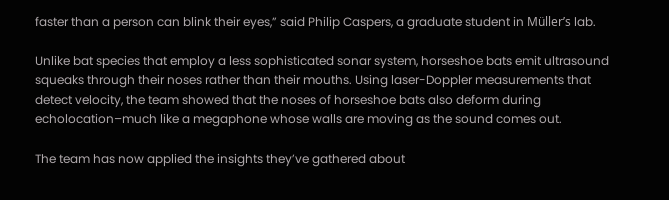faster than a person can blink their eyes,” said Philip Caspers, a graduate student in Müller’s lab.

Unlike bat species that employ a less sophisticated sonar system, horseshoe bats emit ultrasound squeaks through their noses rather than their mouths. Using laser-Doppler measurements that detect velocity, the team showed that the noses of horseshoe bats also deform during echolocation–much like a megaphone whose walls are moving as the sound comes out.

The team has now applied the insights they’ve gathered about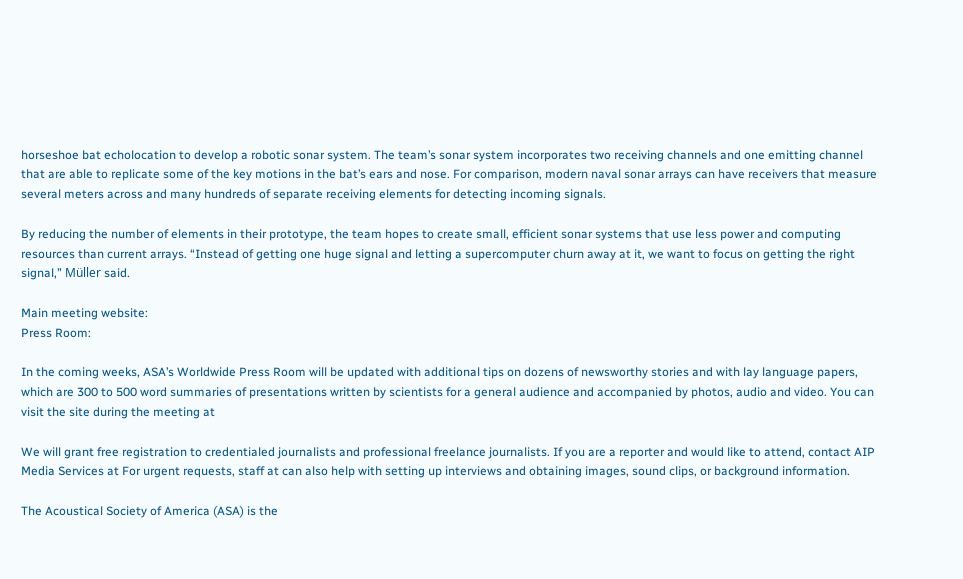horseshoe bat echolocation to develop a robotic sonar system. The team’s sonar system incorporates two receiving channels and one emitting channel that are able to replicate some of the key motions in the bat’s ears and nose. For comparison, modern naval sonar arrays can have receivers that measure several meters across and many hundreds of separate receiving elements for detecting incoming signals.

By reducing the number of elements in their prototype, the team hopes to create small, efficient sonar systems that use less power and computing resources than current arrays. “Instead of getting one huge signal and letting a supercomputer churn away at it, we want to focus on getting the right signal,” Müller said.

Main meeting website:
Press Room:

In the coming weeks, ASA’s Worldwide Press Room will be updated with additional tips on dozens of newsworthy stories and with lay language papers, which are 300 to 500 word summaries of presentations written by scientists for a general audience and accompanied by photos, audio and video. You can visit the site during the meeting at

We will grant free registration to credentialed journalists and professional freelance journalists. If you are a reporter and would like to attend, contact AIP Media Services at For urgent requests, staff at can also help with setting up interviews and obtaining images, sound clips, or background information.

The Acoustical Society of America (ASA) is the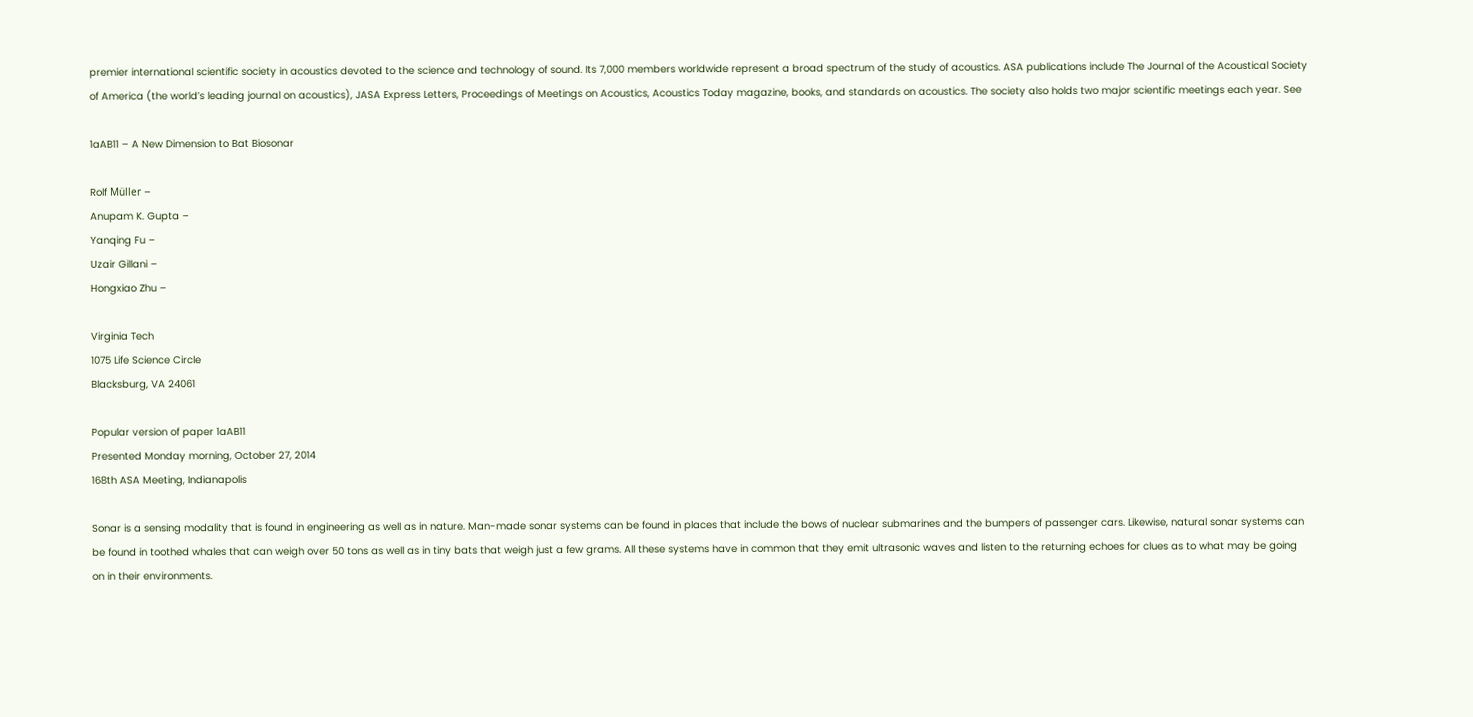premier international scientific society in acoustics devoted to the science and technology of sound. Its 7,000 members worldwide represent a broad spectrum of the study of acoustics. ASA publications include The Journal of the Acoustical Society of America (the world’s leading journal on acoustics), JASA Express Letters, Proceedings of Meetings on Acoustics, Acoustics Today magazine, books, and standards on acoustics. The society also holds two major scientific meetings each year. See

1aAB11 – A New Dimension to Bat Biosonar

Rolf Müller –
Anupam K. Gupta –
Yanqing Fu –
Uzair Gillani –
Hongxiao Zhu –

Virginia Tech
1075 Life Science Circle
Blacksburg, VA 24061

Popular version of paper 1aAB11
Presented Monday morning, October 27, 2014
168th ASA Meeting, Indianapolis

Sonar is a sensing modality that is found in engineering as well as in nature. Man-made sonar systems can be found in places that include the bows of nuclear submarines and the bumpers of passenger cars. Likewise, natural sonar systems can be found in toothed whales that can weigh over 50 tons as well as in tiny bats that weigh just a few grams. All these systems have in common that they emit ultrasonic waves and listen to the returning echoes for clues as to what may be going on in their environments.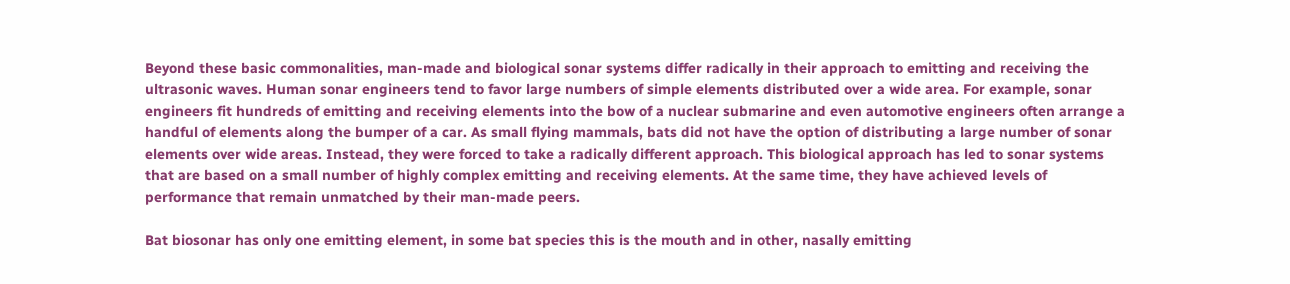Beyond these basic commonalities, man-made and biological sonar systems differ radically in their approach to emitting and receiving the ultrasonic waves. Human sonar engineers tend to favor large numbers of simple elements distributed over a wide area. For example, sonar engineers fit hundreds of emitting and receiving elements into the bow of a nuclear submarine and even automotive engineers often arrange a handful of elements along the bumper of a car. As small flying mammals, bats did not have the option of distributing a large number of sonar elements over wide areas. Instead, they were forced to take a radically different approach. This biological approach has led to sonar systems that are based on a small number of highly complex emitting and receiving elements. At the same time, they have achieved levels of performance that remain unmatched by their man-made peers.

Bat biosonar has only one emitting element, in some bat species this is the mouth and in other, nasally emitting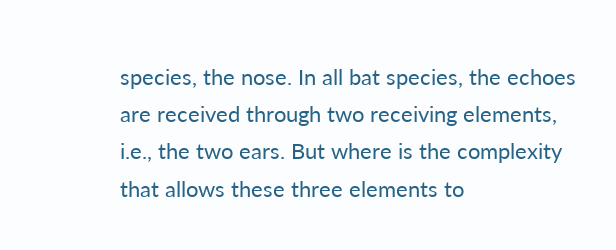species, the nose. In all bat species, the echoes are received through two receiving elements, i.e., the two ears. But where is the complexity that allows these three elements to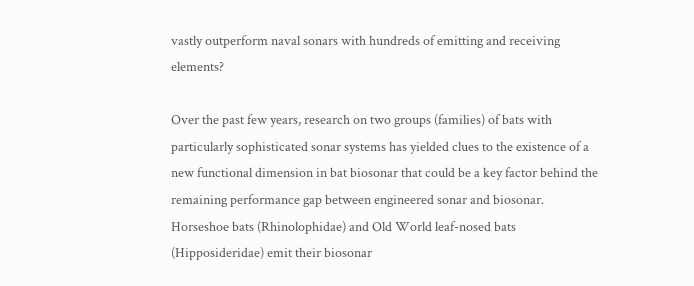vastly outperform naval sonars with hundreds of emitting and receiving elements?

Over the past few years, research on two groups (families) of bats with particularly sophisticated sonar systems has yielded clues to the existence of a new functional dimension in bat biosonar that could be a key factor behind the remaining performance gap between engineered sonar and biosonar. Horseshoe bats (Rhinolophidae) and Old World leaf-nosed bats (Hipposideridae) emit their biosonar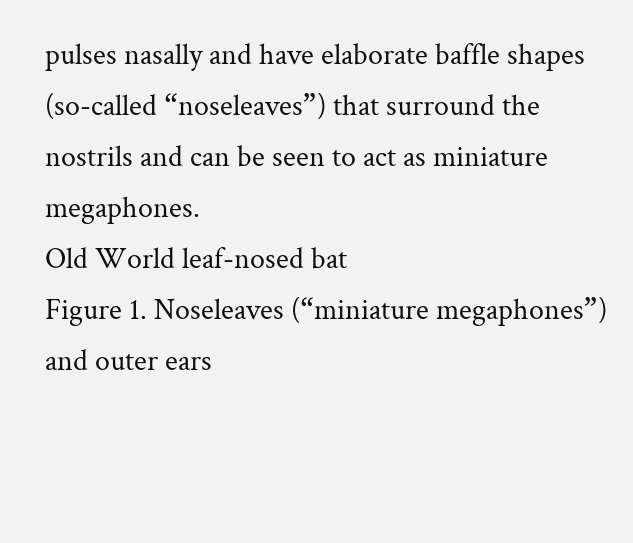pulses nasally and have elaborate baffle shapes (so-called “noseleaves”) that surround the nostrils and can be seen to act as miniature megaphones.
Old World leaf-nosed bat
Figure 1. Noseleaves (“miniature megaphones”) and outer ears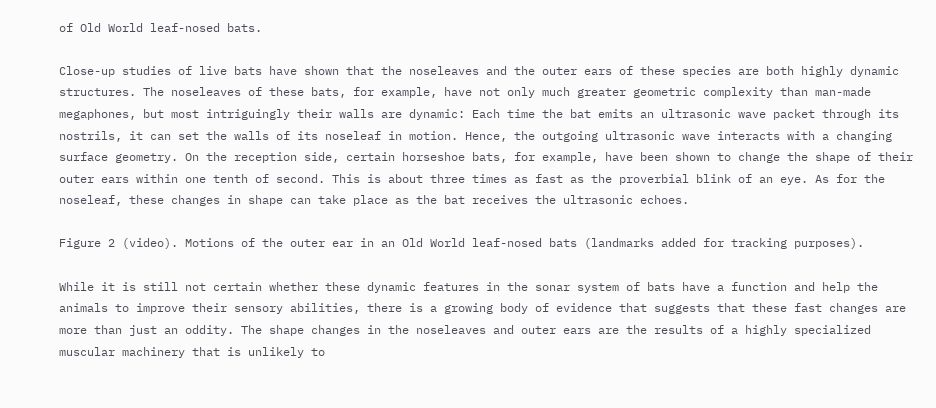of Old World leaf-nosed bats.

Close-up studies of live bats have shown that the noseleaves and the outer ears of these species are both highly dynamic structures. The noseleaves of these bats, for example, have not only much greater geometric complexity than man-made megaphones, but most intriguingly their walls are dynamic: Each time the bat emits an ultrasonic wave packet through its nostrils, it can set the walls of its noseleaf in motion. Hence, the outgoing ultrasonic wave interacts with a changing surface geometry. On the reception side, certain horseshoe bats, for example, have been shown to change the shape of their outer ears within one tenth of second. This is about three times as fast as the proverbial blink of an eye. As for the noseleaf, these changes in shape can take place as the bat receives the ultrasonic echoes.

Figure 2 (video). Motions of the outer ear in an Old World leaf-nosed bats (landmarks added for tracking purposes).

While it is still not certain whether these dynamic features in the sonar system of bats have a function and help the animals to improve their sensory abilities, there is a growing body of evidence that suggests that these fast changes are more than just an oddity. The shape changes in the noseleaves and outer ears are the results of a highly specialized muscular machinery that is unlikely to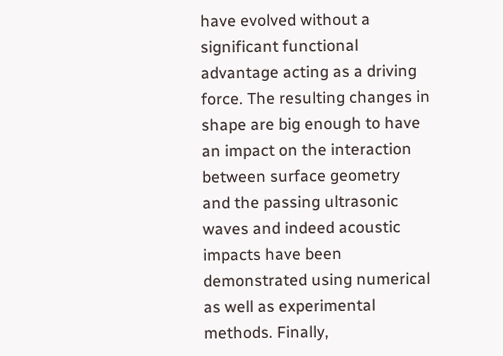have evolved without a significant functional advantage acting as a driving force. The resulting changes in shape are big enough to have an impact on the interaction between surface geometry and the passing ultrasonic waves and indeed acoustic impacts have been demonstrated using numerical as well as experimental methods. Finally,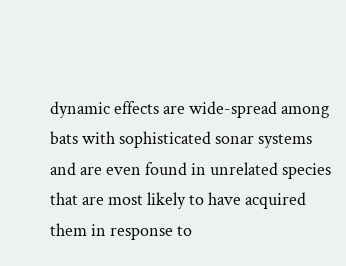dynamic effects are wide-spread among bats with sophisticated sonar systems and are even found in unrelated species that are most likely to have acquired them in response to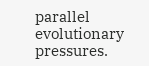parallel evolutionary pressures.